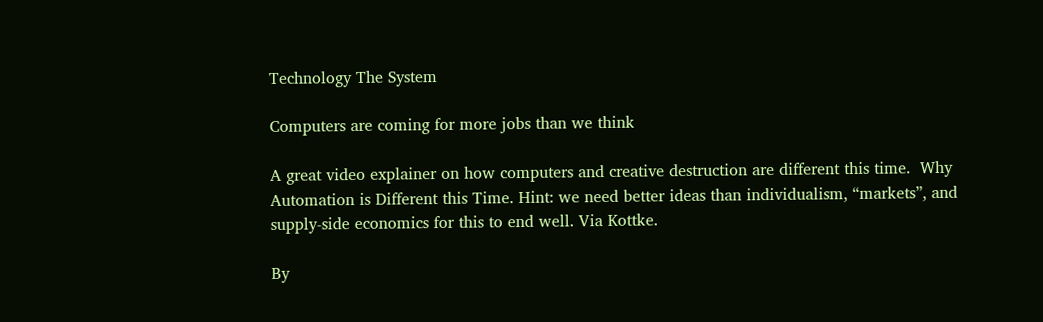Technology The System

Computers are coming for more jobs than we think

A great video explainer on how computers and creative destruction are different this time.  Why Automation is Different this Time. Hint: we need better ideas than individualism, “markets”, and supply-side economics for this to end well. Via Kottke.

By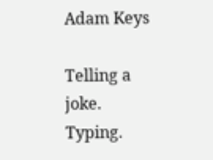Adam Keys

Telling a joke. Typing.